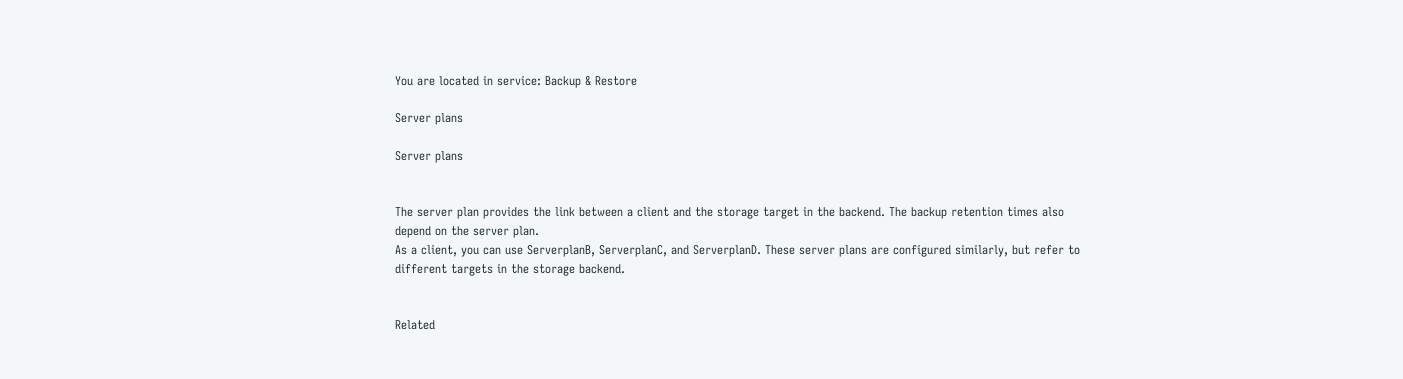You are located in service: Backup & Restore

Server plans

Server plans


The server plan provides the link between a client and the storage target in the backend. The backup retention times also depend on the server plan.
As a client, you can use ServerplanB, ServerplanC, and ServerplanD. These server plans are configured similarly, but refer to different targets in the storage backend.


Related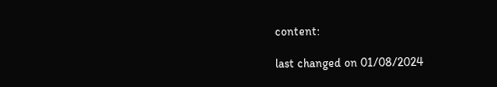content:

last changed on 01/08/2024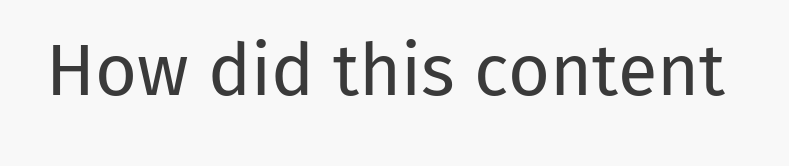How did this content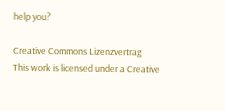help you?

Creative Commons Lizenzvertrag
This work is licensed under a Creative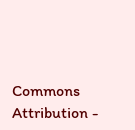Commons Attribution -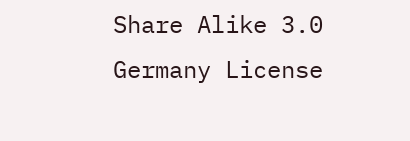Share Alike 3.0 Germany License